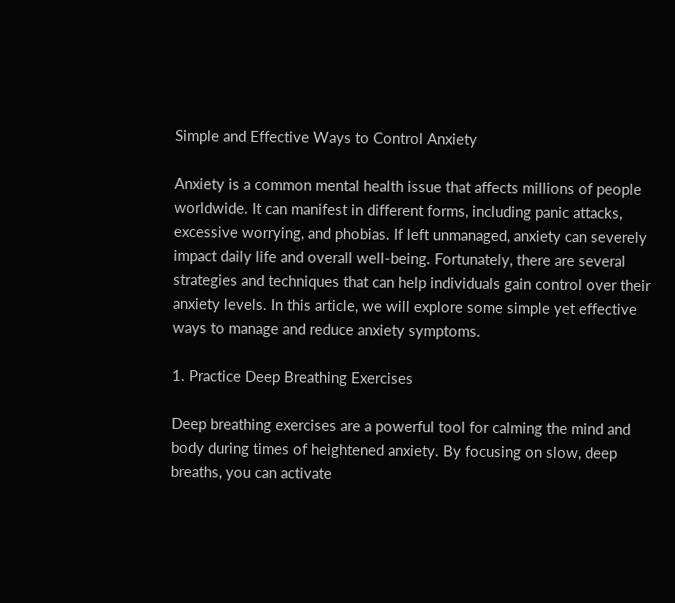Simple and Effective Ways to Control Anxiety

Anxiety is a common mental health issue that affects millions of people worldwide. It can manifest in different forms, including panic attacks, excessive worrying, and phobias. If left unmanaged, anxiety can severely impact daily life and overall well-being. Fortunately, there are several strategies and techniques that can help individuals gain control over their anxiety levels. In this article, we will explore some simple yet effective ways to manage and reduce anxiety symptoms.

1. Practice Deep Breathing Exercises

Deep breathing exercises are a powerful tool for calming the mind and body during times of heightened anxiety. By focusing on slow, deep breaths, you can activate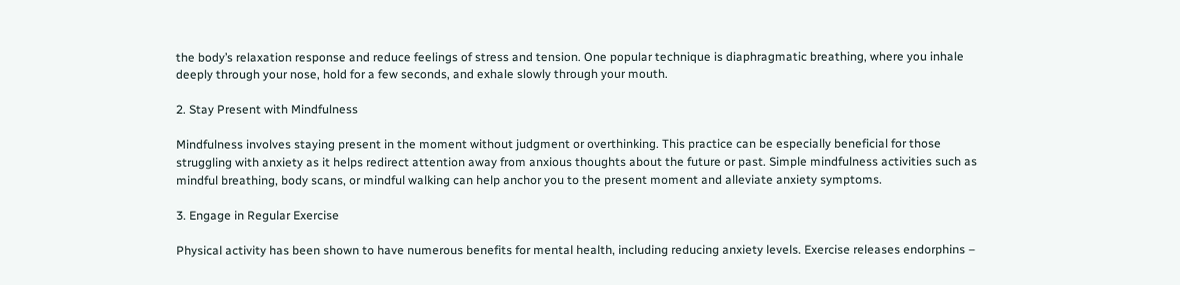the body’s relaxation response and reduce feelings of stress and tension. One popular technique is diaphragmatic breathing, where you inhale deeply through your nose, hold for a few seconds, and exhale slowly through your mouth.

2. Stay Present with Mindfulness

Mindfulness involves staying present in the moment without judgment or overthinking. This practice can be especially beneficial for those struggling with anxiety as it helps redirect attention away from anxious thoughts about the future or past. Simple mindfulness activities such as mindful breathing, body scans, or mindful walking can help anchor you to the present moment and alleviate anxiety symptoms.

3. Engage in Regular Exercise

Physical activity has been shown to have numerous benefits for mental health, including reducing anxiety levels. Exercise releases endorphins –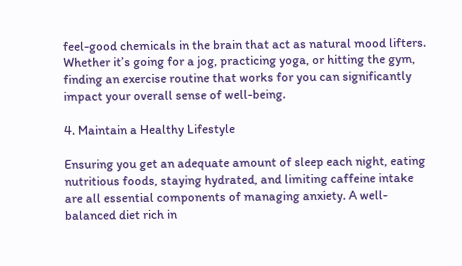feel-good chemicals in the brain that act as natural mood lifters. Whether it’s going for a jog, practicing yoga, or hitting the gym, finding an exercise routine that works for you can significantly impact your overall sense of well-being.

4. Maintain a Healthy Lifestyle

Ensuring you get an adequate amount of sleep each night, eating nutritious foods, staying hydrated, and limiting caffeine intake are all essential components of managing anxiety. A well-balanced diet rich in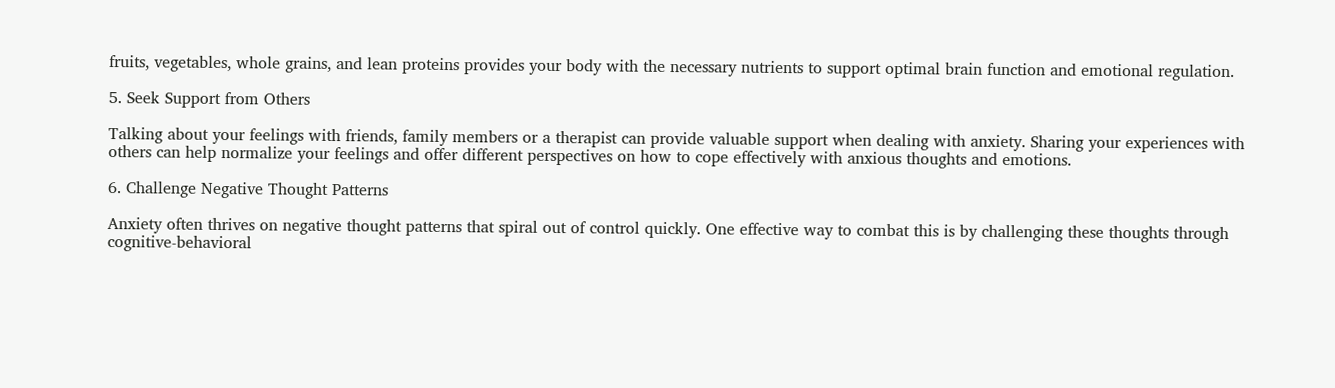fruits, vegetables, whole grains, and lean proteins provides your body with the necessary nutrients to support optimal brain function and emotional regulation.

5. Seek Support from Others

Talking about your feelings with friends, family members or a therapist can provide valuable support when dealing with anxiety. Sharing your experiences with others can help normalize your feelings and offer different perspectives on how to cope effectively with anxious thoughts and emotions.

6. Challenge Negative Thought Patterns

Anxiety often thrives on negative thought patterns that spiral out of control quickly. One effective way to combat this is by challenging these thoughts through cognitive-behavioral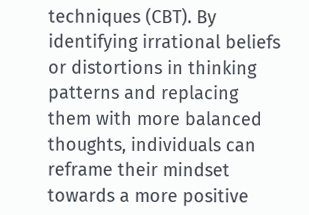techniques (CBT). By identifying irrational beliefs or distortions in thinking patterns and replacing them with more balanced thoughts, individuals can reframe their mindset towards a more positive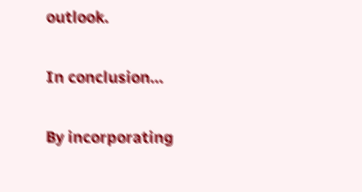outlook.

In conclusion…

By incorporating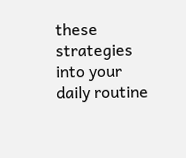these strategies into your daily routine